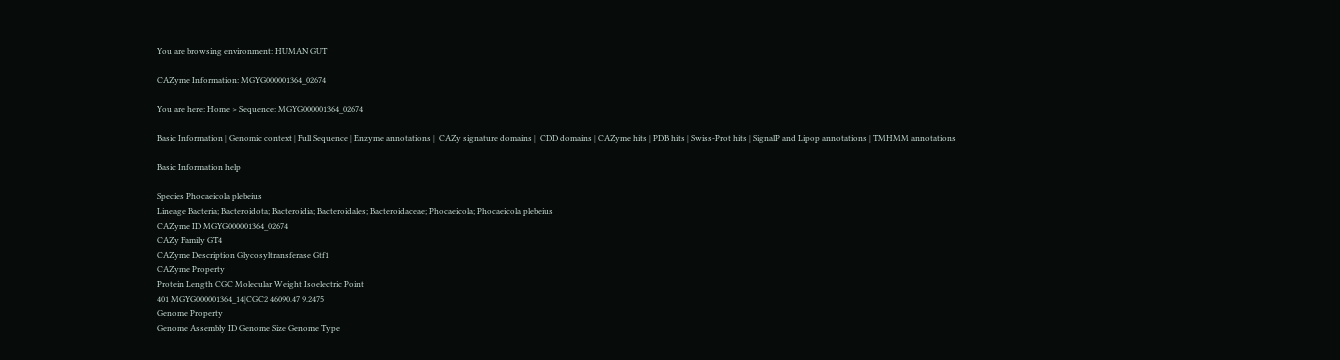You are browsing environment: HUMAN GUT

CAZyme Information: MGYG000001364_02674

You are here: Home > Sequence: MGYG000001364_02674

Basic Information | Genomic context | Full Sequence | Enzyme annotations |  CAZy signature domains |  CDD domains | CAZyme hits | PDB hits | Swiss-Prot hits | SignalP and Lipop annotations | TMHMM annotations

Basic Information help

Species Phocaeicola plebeius
Lineage Bacteria; Bacteroidota; Bacteroidia; Bacteroidales; Bacteroidaceae; Phocaeicola; Phocaeicola plebeius
CAZyme ID MGYG000001364_02674
CAZy Family GT4
CAZyme Description Glycosyltransferase Gtf1
CAZyme Property
Protein Length CGC Molecular Weight Isoelectric Point
401 MGYG000001364_14|CGC2 46090.47 9.2475
Genome Property
Genome Assembly ID Genome Size Genome Type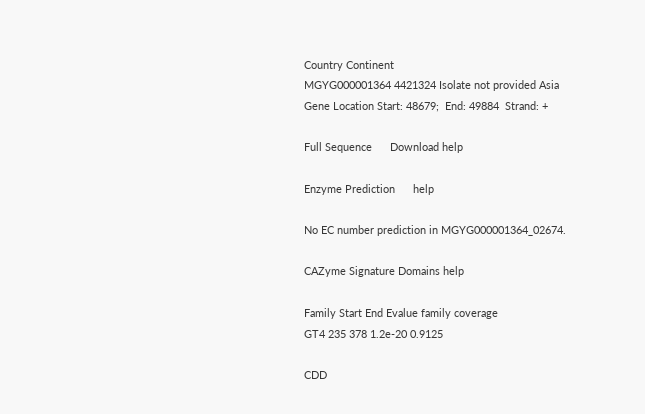Country Continent
MGYG000001364 4421324 Isolate not provided Asia
Gene Location Start: 48679;  End: 49884  Strand: +

Full Sequence      Download help

Enzyme Prediction      help

No EC number prediction in MGYG000001364_02674.

CAZyme Signature Domains help

Family Start End Evalue family coverage
GT4 235 378 1.2e-20 0.9125

CDD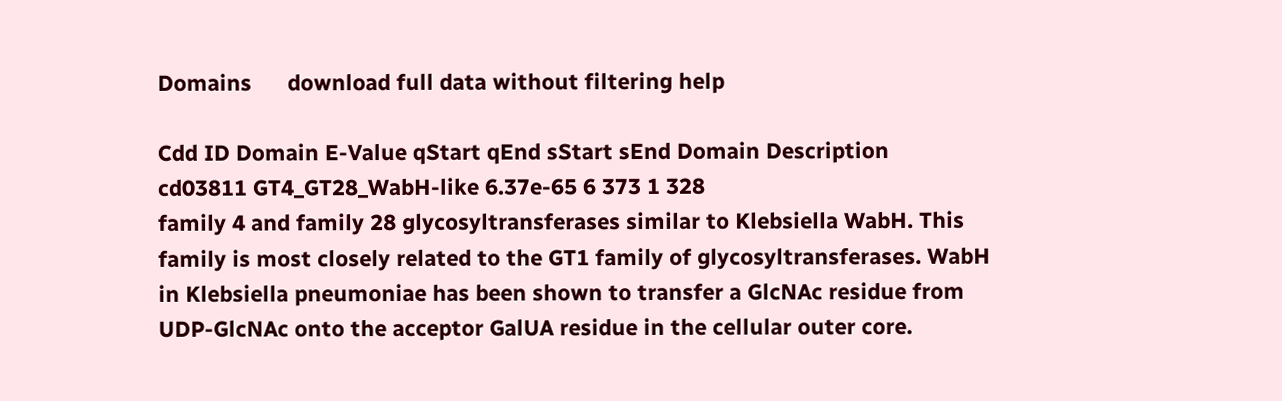Domains      download full data without filtering help

Cdd ID Domain E-Value qStart qEnd sStart sEnd Domain Description
cd03811 GT4_GT28_WabH-like 6.37e-65 6 373 1 328
family 4 and family 28 glycosyltransferases similar to Klebsiella WabH. This family is most closely related to the GT1 family of glycosyltransferases. WabH in Klebsiella pneumoniae has been shown to transfer a GlcNAc residue from UDP-GlcNAc onto the acceptor GalUA residue in the cellular outer core.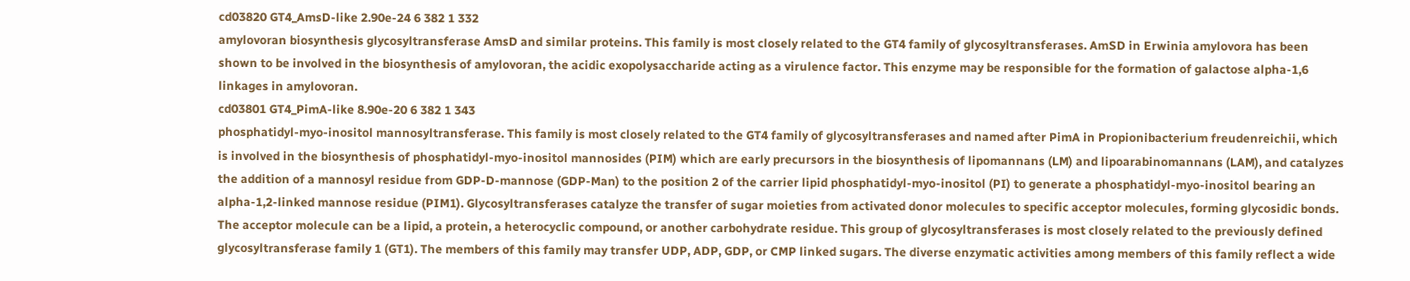cd03820 GT4_AmsD-like 2.90e-24 6 382 1 332
amylovoran biosynthesis glycosyltransferase AmsD and similar proteins. This family is most closely related to the GT4 family of glycosyltransferases. AmSD in Erwinia amylovora has been shown to be involved in the biosynthesis of amylovoran, the acidic exopolysaccharide acting as a virulence factor. This enzyme may be responsible for the formation of galactose alpha-1,6 linkages in amylovoran.
cd03801 GT4_PimA-like 8.90e-20 6 382 1 343
phosphatidyl-myo-inositol mannosyltransferase. This family is most closely related to the GT4 family of glycosyltransferases and named after PimA in Propionibacterium freudenreichii, which is involved in the biosynthesis of phosphatidyl-myo-inositol mannosides (PIM) which are early precursors in the biosynthesis of lipomannans (LM) and lipoarabinomannans (LAM), and catalyzes the addition of a mannosyl residue from GDP-D-mannose (GDP-Man) to the position 2 of the carrier lipid phosphatidyl-myo-inositol (PI) to generate a phosphatidyl-myo-inositol bearing an alpha-1,2-linked mannose residue (PIM1). Glycosyltransferases catalyze the transfer of sugar moieties from activated donor molecules to specific acceptor molecules, forming glycosidic bonds. The acceptor molecule can be a lipid, a protein, a heterocyclic compound, or another carbohydrate residue. This group of glycosyltransferases is most closely related to the previously defined glycosyltransferase family 1 (GT1). The members of this family may transfer UDP, ADP, GDP, or CMP linked sugars. The diverse enzymatic activities among members of this family reflect a wide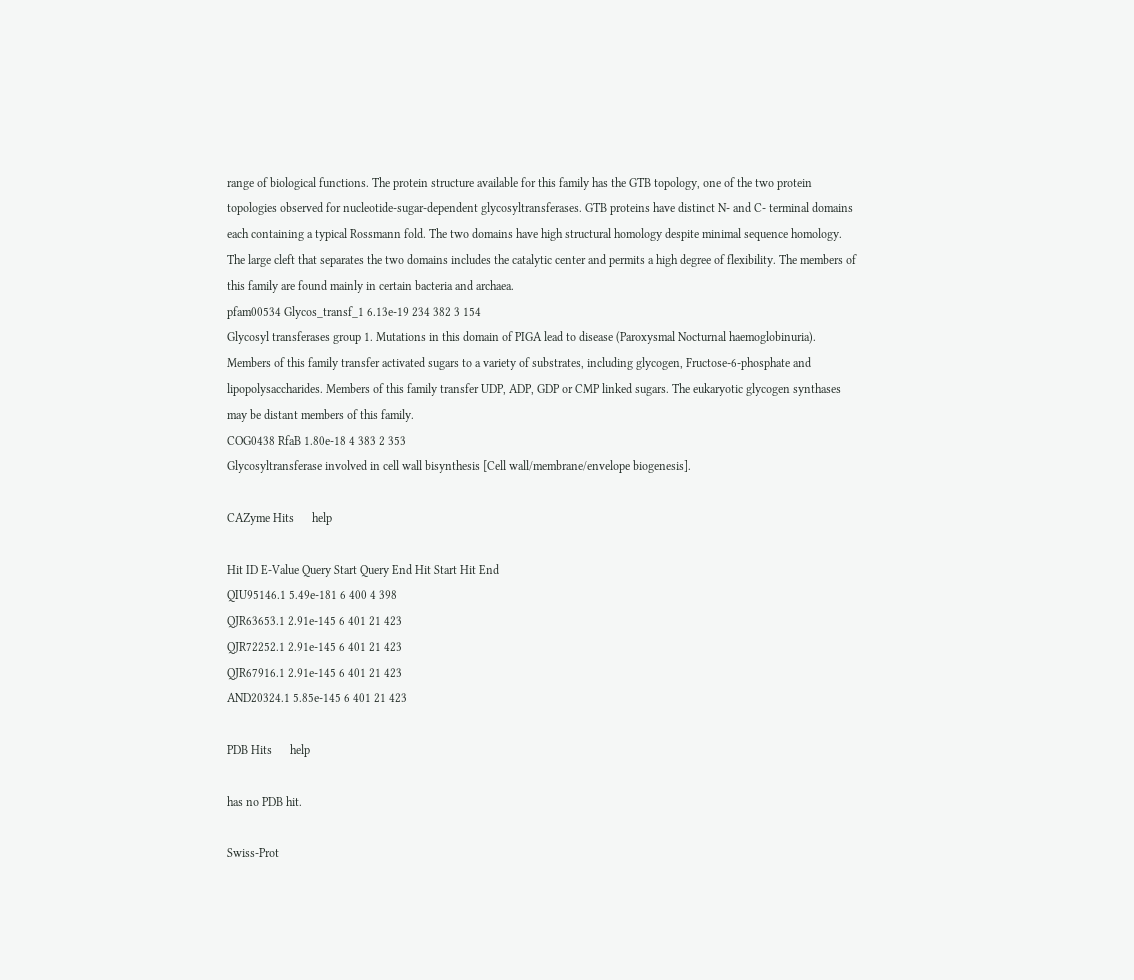range of biological functions. The protein structure available for this family has the GTB topology, one of the two protein topologies observed for nucleotide-sugar-dependent glycosyltransferases. GTB proteins have distinct N- and C- terminal domains each containing a typical Rossmann fold. The two domains have high structural homology despite minimal sequence homology. The large cleft that separates the two domains includes the catalytic center and permits a high degree of flexibility. The members of this family are found mainly in certain bacteria and archaea.
pfam00534 Glycos_transf_1 6.13e-19 234 382 3 154
Glycosyl transferases group 1. Mutations in this domain of PIGA lead to disease (Paroxysmal Nocturnal haemoglobinuria). Members of this family transfer activated sugars to a variety of substrates, including glycogen, Fructose-6-phosphate and lipopolysaccharides. Members of this family transfer UDP, ADP, GDP or CMP linked sugars. The eukaryotic glycogen synthases may be distant members of this family.
COG0438 RfaB 1.80e-18 4 383 2 353
Glycosyltransferase involved in cell wall bisynthesis [Cell wall/membrane/envelope biogenesis].

CAZyme Hits      help

Hit ID E-Value Query Start Query End Hit Start Hit End
QIU95146.1 5.49e-181 6 400 4 398
QJR63653.1 2.91e-145 6 401 21 423
QJR72252.1 2.91e-145 6 401 21 423
QJR67916.1 2.91e-145 6 401 21 423
AND20324.1 5.85e-145 6 401 21 423

PDB Hits      help

has no PDB hit.

Swiss-Prot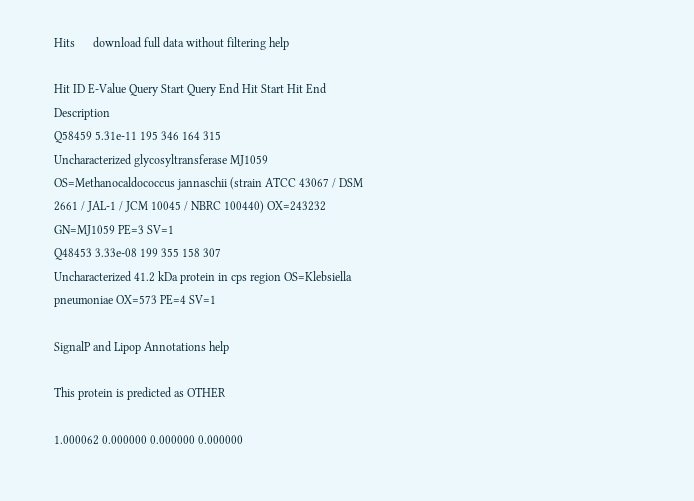Hits      download full data without filtering help

Hit ID E-Value Query Start Query End Hit Start Hit End Description
Q58459 5.31e-11 195 346 164 315
Uncharacterized glycosyltransferase MJ1059 OS=Methanocaldococcus jannaschii (strain ATCC 43067 / DSM 2661 / JAL-1 / JCM 10045 / NBRC 100440) OX=243232 GN=MJ1059 PE=3 SV=1
Q48453 3.33e-08 199 355 158 307
Uncharacterized 41.2 kDa protein in cps region OS=Klebsiella pneumoniae OX=573 PE=4 SV=1

SignalP and Lipop Annotations help

This protein is predicted as OTHER

1.000062 0.000000 0.000000 0.000000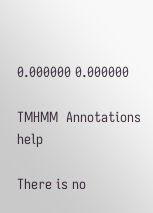0.000000 0.000000

TMHMM  Annotations      help

There is no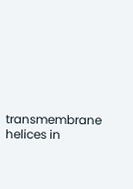transmembrane helices in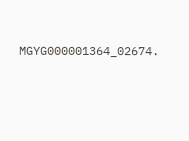MGYG000001364_02674.